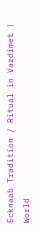Ecknaab Tradition / Ritual in Vazdimet | World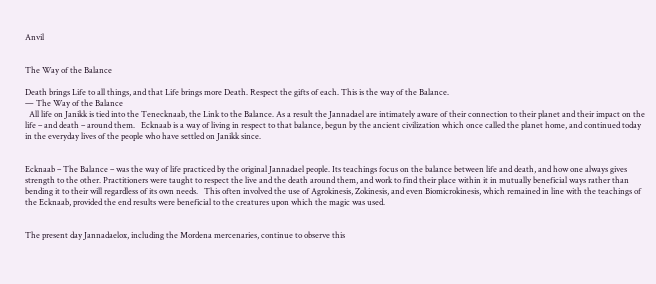Anvil


The Way of the Balance

Death brings Life to all things, and that Life brings more Death. Respect the gifts of each. This is the way of the Balance.
— The Way of the Balance
  All life on Janikk is tied into the Tenecknaab, the Link to the Balance. As a result the Jannadael are intimately aware of their connection to their planet and their impact on the life – and death – around them.   Ecknaab is a way of living in respect to that balance, begun by the ancient civilization which once called the planet home, and continued today in the everyday lives of the people who have settled on Janikk since.


Ecknaab – The Balance – was the way of life practiced by the original Jannadael people. Its teachings focus on the balance between life and death, and how one always gives strength to the other. Practitioners were taught to respect the live and the death around them, and work to find their place within it in mutually beneficial ways rather than bending it to their will regardless of its own needs.   This often involved the use of Agrokinesis, Zokinesis, and even Biomicrokinesis, which remained in line with the teachings of the Ecknaab, provided the end results were beneficial to the creatures upon which the magic was used.


The present day Jannadaelox, including the Mordena mercenaries, continue to observe this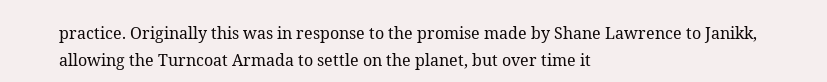practice. Originally this was in response to the promise made by Shane Lawrence to Janikk, allowing the Turncoat Armada to settle on the planet, but over time it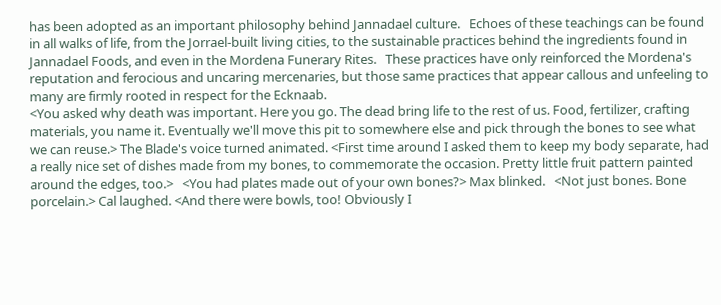has been adopted as an important philosophy behind Jannadael culture.   Echoes of these teachings can be found in all walks of life, from the Jorrael-built living cities, to the sustainable practices behind the ingredients found in Jannadael Foods, and even in the Mordena Funerary Rites.   These practices have only reinforced the Mordena's reputation and ferocious and uncaring mercenaries, but those same practices that appear callous and unfeeling to many are firmly rooted in respect for the Ecknaab.
<You asked why death was important. Here you go. The dead bring life to the rest of us. Food, fertilizer, crafting materials, you name it. Eventually we'll move this pit to somewhere else and pick through the bones to see what we can reuse.> The Blade's voice turned animated. <First time around I asked them to keep my body separate, had a really nice set of dishes made from my bones, to commemorate the occasion. Pretty little fruit pattern painted around the edges, too.>   <You had plates made out of your own bones?> Max blinked.   <Not just bones. Bone porcelain.> Cal laughed. <And there were bowls, too! Obviously I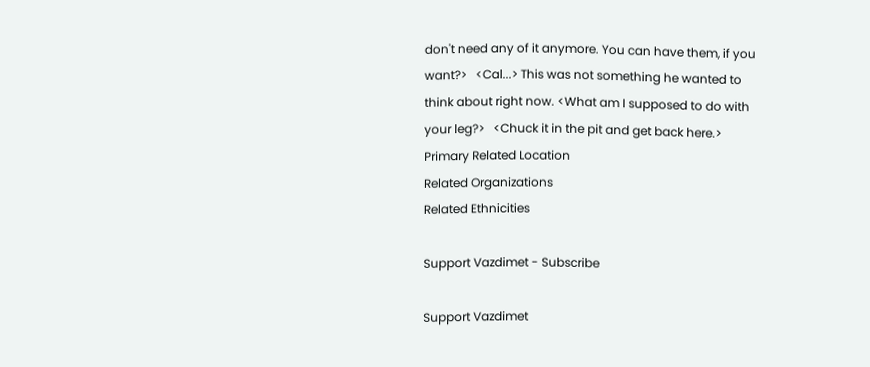don't need any of it anymore. You can have them, if you want?>   <Cal...> This was not something he wanted to think about right now. <What am I supposed to do with your leg?>   <Chuck it in the pit and get back here.>
Primary Related Location
Related Organizations
Related Ethnicities

Support Vazdimet - Subscribe

Support Vazdimet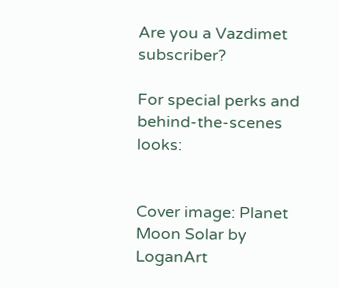Are you a Vazdimet subscriber?

For special perks and behind-the-scenes looks:


Cover image: Planet Moon Solar by LoganArt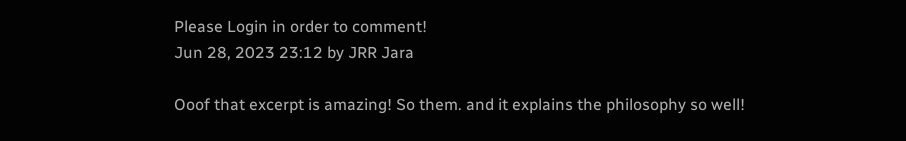Please Login in order to comment!
Jun 28, 2023 23:12 by JRR Jara

Ooof that excerpt is amazing! So them. and it explains the philosophy so well!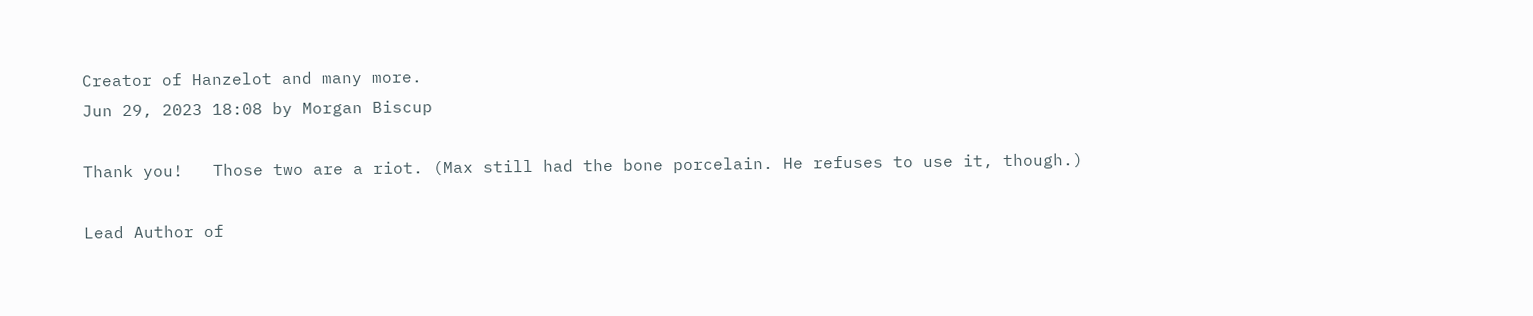Creator of Hanzelot and many more.
Jun 29, 2023 18:08 by Morgan Biscup

Thank you!   Those two are a riot. (Max still had the bone porcelain. He refuses to use it, though.)

Lead Author of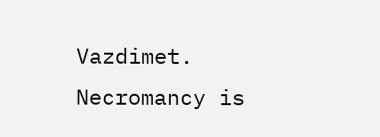Vazdimet.
Necromancy is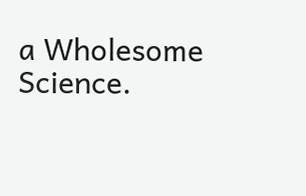a Wholesome Science.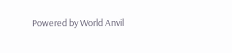Powered by World Anvil